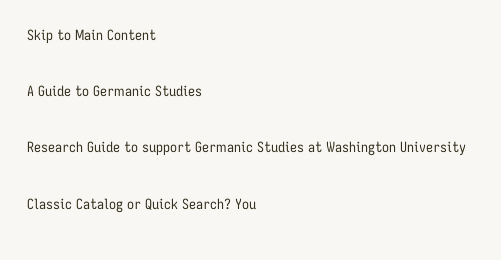Skip to Main Content

A Guide to Germanic Studies

Research Guide to support Germanic Studies at Washington University

Classic Catalog or Quick Search? You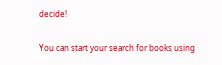decide!

You can start your search for books using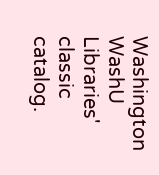Washington WashU Libraries' classic catalog.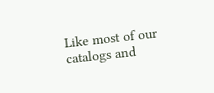Like most of our catalogs and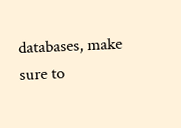databases, make sure to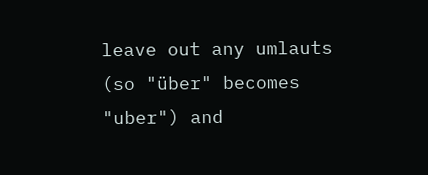leave out any umlauts (so "über" becomes "uber") and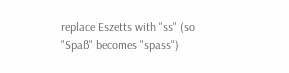replace Eszetts with "ss" (so "Spaß" becomes "spass")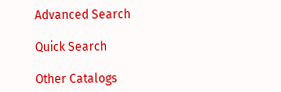Advanced Search

Quick Search

Other Catalogs